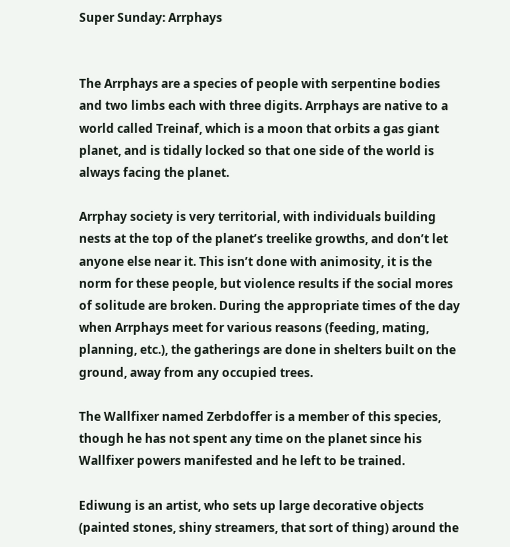Super Sunday: Arrphays


The Arrphays are a species of people with serpentine bodies and two limbs each with three digits. Arrphays are native to a world called Treinaf, which is a moon that orbits a gas giant planet, and is tidally locked so that one side of the world is always facing the planet.

Arrphay society is very territorial, with individuals building nests at the top of the planet’s treelike growths, and don’t let anyone else near it. This isn’t done with animosity, it is the norm for these people, but violence results if the social mores of solitude are broken. During the appropriate times of the day when Arrphays meet for various reasons (feeding, mating, planning, etc.), the gatherings are done in shelters built on the ground, away from any occupied trees.

The Wallfixer named Zerbdoffer is a member of this species, though he has not spent any time on the planet since his Wallfixer powers manifested and he left to be trained.

Ediwung is an artist, who sets up large decorative objects (painted stones, shiny streamers, that sort of thing) around the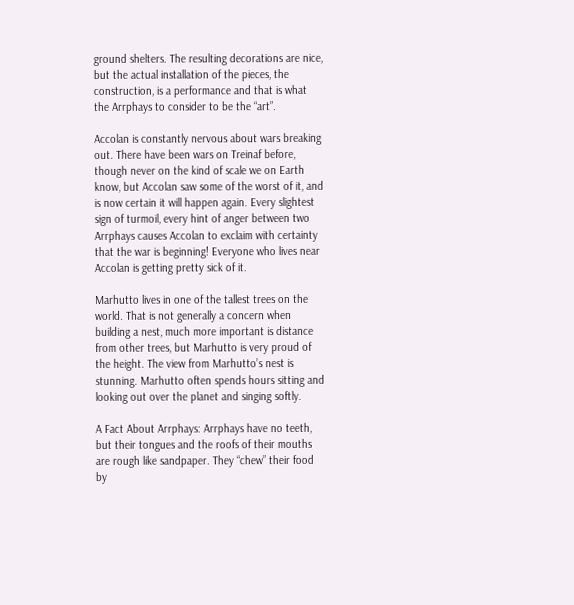ground shelters. The resulting decorations are nice, but the actual installation of the pieces, the construction, is a performance and that is what the Arrphays to consider to be the “art”.

Accolan is constantly nervous about wars breaking out. There have been wars on Treinaf before, though never on the kind of scale we on Earth know, but Accolan saw some of the worst of it, and is now certain it will happen again. Every slightest sign of turmoil, every hint of anger between two Arrphays causes Accolan to exclaim with certainty that the war is beginning! Everyone who lives near Accolan is getting pretty sick of it.

Marhutto lives in one of the tallest trees on the world. That is not generally a concern when building a nest, much more important is distance from other trees, but Marhutto is very proud of the height. The view from Marhutto’s nest is stunning. Marhutto often spends hours sitting and looking out over the planet and singing softly.

A Fact About Arrphays: Arrphays have no teeth, but their tongues and the roofs of their mouths are rough like sandpaper. They “chew” their food by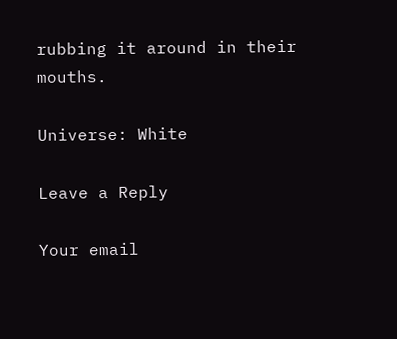rubbing it around in their mouths.

Universe: White

Leave a Reply

Your email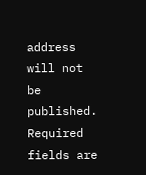address will not be published. Required fields are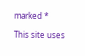marked *

This site uses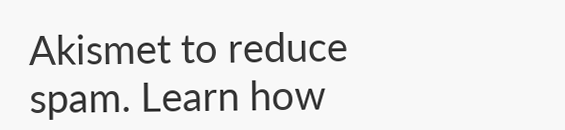Akismet to reduce spam. Learn how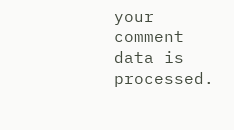your comment data is processed.